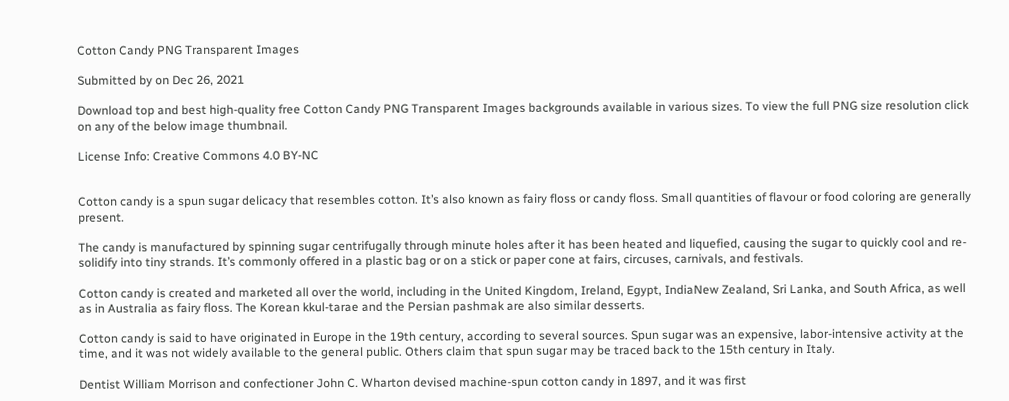Cotton Candy PNG Transparent Images

Submitted by on Dec 26, 2021

Download top and best high-quality free Cotton Candy PNG Transparent Images backgrounds available in various sizes. To view the full PNG size resolution click on any of the below image thumbnail.

License Info: Creative Commons 4.0 BY-NC


Cotton candy is a spun sugar delicacy that resembles cotton. It’s also known as fairy floss or candy floss. Small quantities of flavour or food coloring are generally present.

The candy is manufactured by spinning sugar centrifugally through minute holes after it has been heated and liquefied, causing the sugar to quickly cool and re-solidify into tiny strands. It’s commonly offered in a plastic bag or on a stick or paper cone at fairs, circuses, carnivals, and festivals.

Cotton candy is created and marketed all over the world, including in the United Kingdom, Ireland, Egypt, IndiaNew Zealand, Sri Lanka, and South Africa, as well as in Australia as fairy floss. The Korean kkul-tarae and the Persian pashmak are also similar desserts.

Cotton candy is said to have originated in Europe in the 19th century, according to several sources. Spun sugar was an expensive, labor-intensive activity at the time, and it was not widely available to the general public. Others claim that spun sugar may be traced back to the 15th century in Italy.

Dentist William Morrison and confectioner John C. Wharton devised machine-spun cotton candy in 1897, and it was first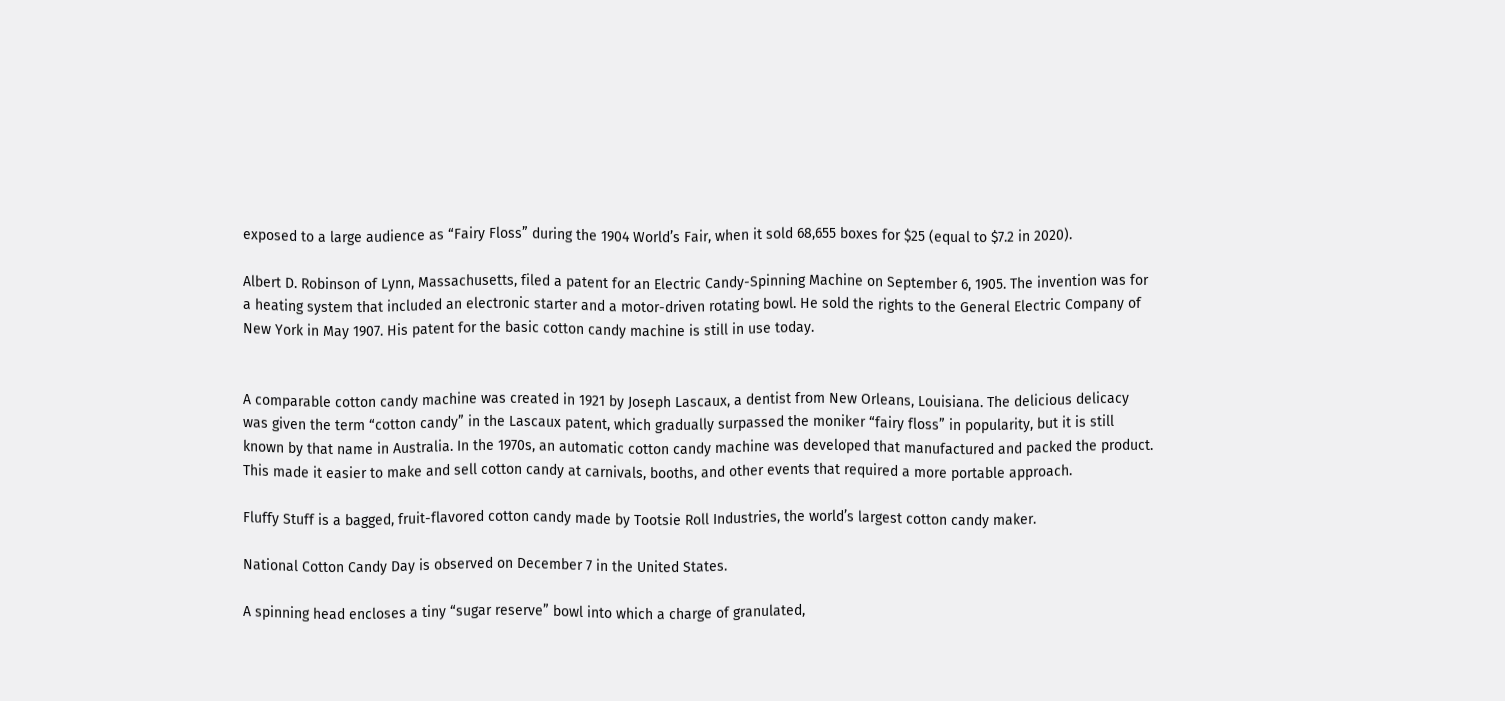exposed to a large audience as “Fairy Floss” during the 1904 World’s Fair, when it sold 68,655 boxes for $25 (equal to $7.2 in 2020).

Albert D. Robinson of Lynn, Massachusetts, filed a patent for an Electric Candy-Spinning Machine on September 6, 1905. The invention was for a heating system that included an electronic starter and a motor-driven rotating bowl. He sold the rights to the General Electric Company of New York in May 1907. His patent for the basic cotton candy machine is still in use today.


A comparable cotton candy machine was created in 1921 by Joseph Lascaux, a dentist from New Orleans, Louisiana. The delicious delicacy was given the term “cotton candy” in the Lascaux patent, which gradually surpassed the moniker “fairy floss” in popularity, but it is still known by that name in Australia. In the 1970s, an automatic cotton candy machine was developed that manufactured and packed the product. This made it easier to make and sell cotton candy at carnivals, booths, and other events that required a more portable approach.

Fluffy Stuff is a bagged, fruit-flavored cotton candy made by Tootsie Roll Industries, the world’s largest cotton candy maker.

National Cotton Candy Day is observed on December 7 in the United States.

A spinning head encloses a tiny “sugar reserve” bowl into which a charge of granulated,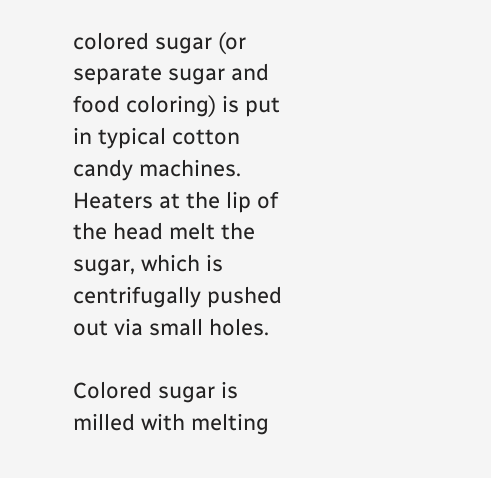colored sugar (or separate sugar and food coloring) is put in typical cotton candy machines. Heaters at the lip of the head melt the sugar, which is centrifugally pushed out via small holes.

Colored sugar is milled with melting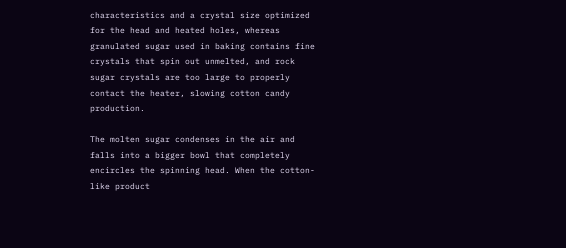characteristics and a crystal size optimized for the head and heated holes, whereas granulated sugar used in baking contains fine crystals that spin out unmelted, and rock sugar crystals are too large to properly contact the heater, slowing cotton candy production.

The molten sugar condenses in the air and falls into a bigger bowl that completely encircles the spinning head. When the cotton-like product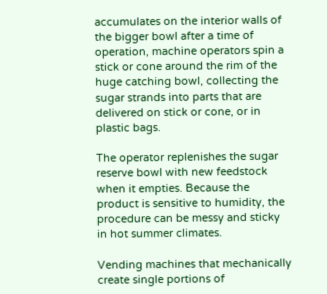accumulates on the interior walls of the bigger bowl after a time of operation, machine operators spin a stick or cone around the rim of the huge catching bowl, collecting the sugar strands into parts that are delivered on stick or cone, or in plastic bags.

The operator replenishes the sugar reserve bowl with new feedstock when it empties. Because the product is sensitive to humidity, the procedure can be messy and sticky in hot summer climates.

Vending machines that mechanically create single portions of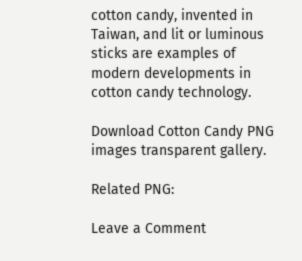cotton candy, invented in Taiwan, and lit or luminous sticks are examples of modern developments in cotton candy technology.

Download Cotton Candy PNG images transparent gallery.

Related PNG:

Leave a Comment